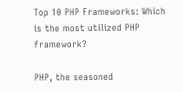Top 10 PHP Frameworks: Which is the most utilized PHP framework?

PHP, the seasoned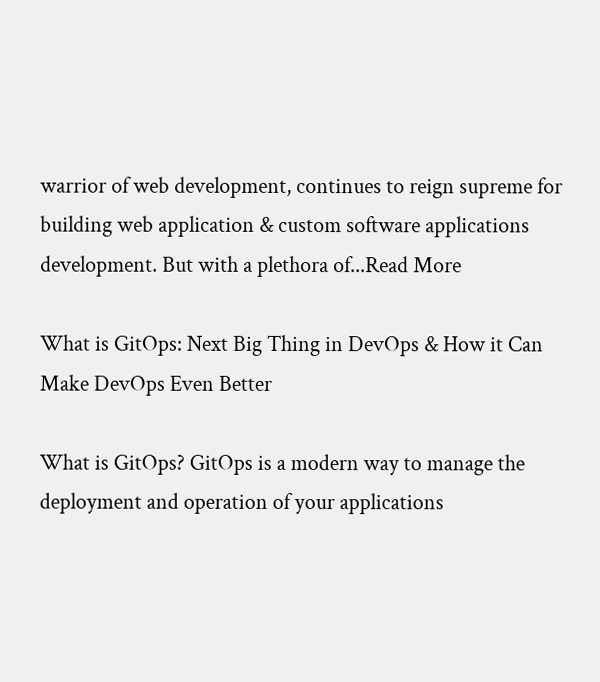warrior of web development, continues to reign supreme for building web application & custom software applications development. But with a plethora of...Read More

What is GitOps: Next Big Thing in DevOps & How it Can Make DevOps Even Better

What is GitOps? GitOps is a modern way to manage the deployment and operation of your applications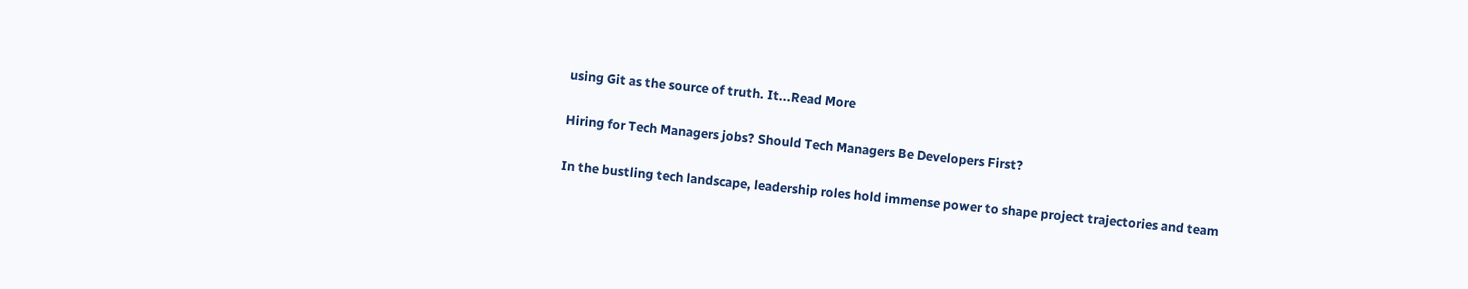using Git as the source of truth. It...Read More

Hiring for Tech Managers jobs? Should Tech Managers Be Developers First?

In the bustling tech landscape, leadership roles hold immense power to shape project trajectories and team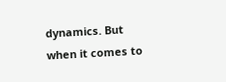dynamics. But when it comes to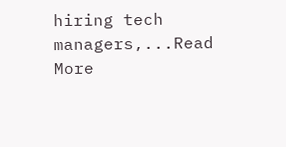hiring tech managers,...Read More